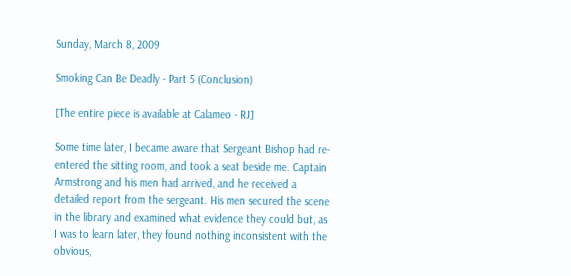Sunday, March 8, 2009

Smoking Can Be Deadly - Part 5 (Conclusion)

[The entire piece is available at Calameo - RJ]

Some time later, I became aware that Sergeant Bishop had re-entered the sitting room, and took a seat beside me. Captain Armstrong and his men had arrived, and he received a detailed report from the sergeant. His men secured the scene in the library and examined what evidence they could but, as I was to learn later, they found nothing inconsistent with the obvious,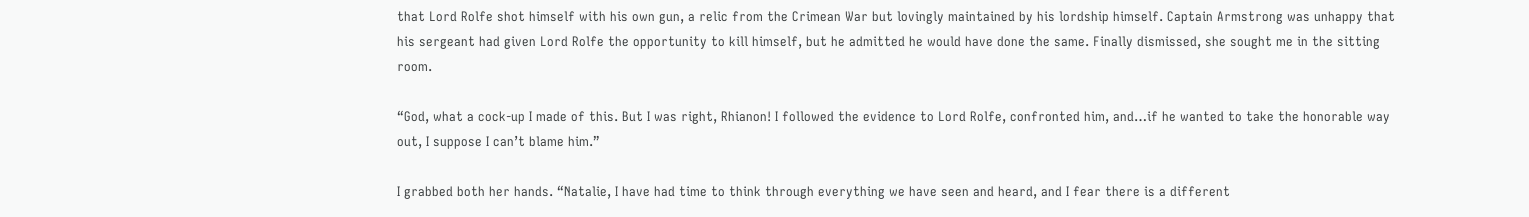that Lord Rolfe shot himself with his own gun, a relic from the Crimean War but lovingly maintained by his lordship himself. Captain Armstrong was unhappy that his sergeant had given Lord Rolfe the opportunity to kill himself, but he admitted he would have done the same. Finally dismissed, she sought me in the sitting room.

“God, what a cock-up I made of this. But I was right, Rhianon! I followed the evidence to Lord Rolfe, confronted him, and…if he wanted to take the honorable way out, I suppose I can’t blame him.”

I grabbed both her hands. “Natalie, I have had time to think through everything we have seen and heard, and I fear there is a different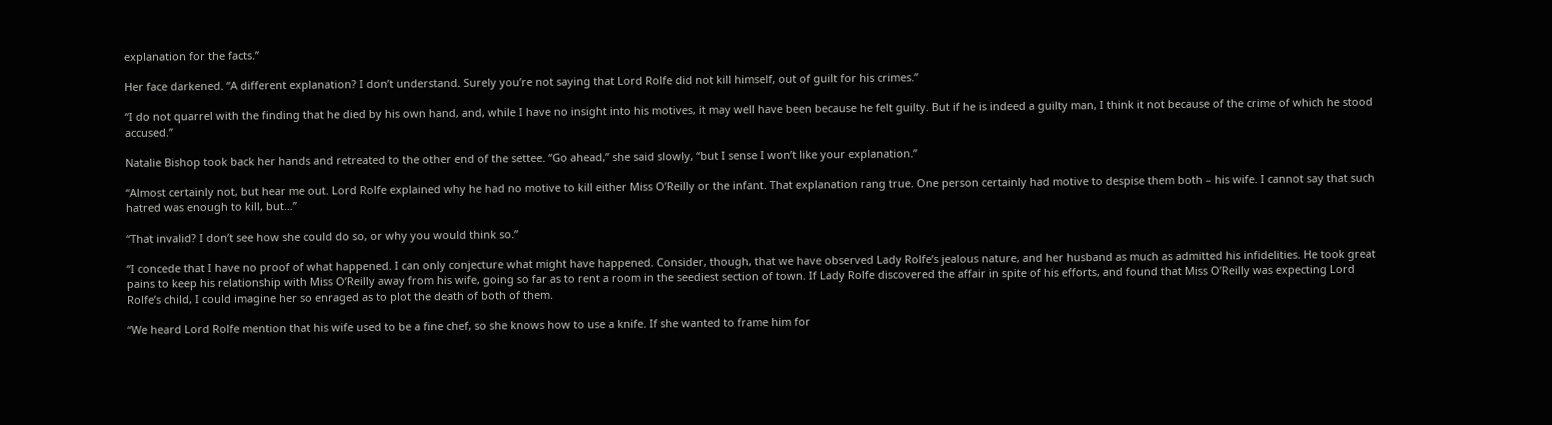explanation for the facts.”

Her face darkened. “A different explanation? I don’t understand. Surely you’re not saying that Lord Rolfe did not kill himself, out of guilt for his crimes.”

“I do not quarrel with the finding that he died by his own hand, and, while I have no insight into his motives, it may well have been because he felt guilty. But if he is indeed a guilty man, I think it not because of the crime of which he stood accused.”

Natalie Bishop took back her hands and retreated to the other end of the settee. “Go ahead,” she said slowly, “but I sense I won’t like your explanation.”

“Almost certainly not, but hear me out. Lord Rolfe explained why he had no motive to kill either Miss O’Reilly or the infant. That explanation rang true. One person certainly had motive to despise them both – his wife. I cannot say that such hatred was enough to kill, but…”

“That invalid? I don’t see how she could do so, or why you would think so.”

“I concede that I have no proof of what happened. I can only conjecture what might have happened. Consider, though, that we have observed Lady Rolfe’s jealous nature, and her husband as much as admitted his infidelities. He took great pains to keep his relationship with Miss O’Reilly away from his wife, going so far as to rent a room in the seediest section of town. If Lady Rolfe discovered the affair in spite of his efforts, and found that Miss O’Reilly was expecting Lord Rolfe’s child, I could imagine her so enraged as to plot the death of both of them.

“We heard Lord Rolfe mention that his wife used to be a fine chef, so she knows how to use a knife. If she wanted to frame him for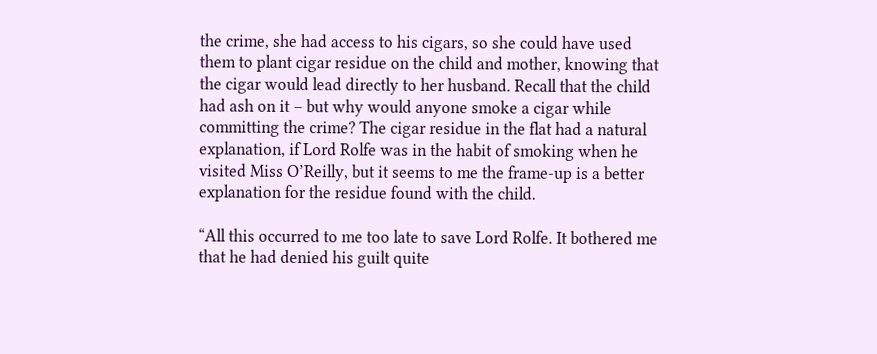the crime, she had access to his cigars, so she could have used them to plant cigar residue on the child and mother, knowing that the cigar would lead directly to her husband. Recall that the child had ash on it – but why would anyone smoke a cigar while committing the crime? The cigar residue in the flat had a natural explanation, if Lord Rolfe was in the habit of smoking when he visited Miss O’Reilly, but it seems to me the frame-up is a better explanation for the residue found with the child.

“All this occurred to me too late to save Lord Rolfe. It bothered me that he had denied his guilt quite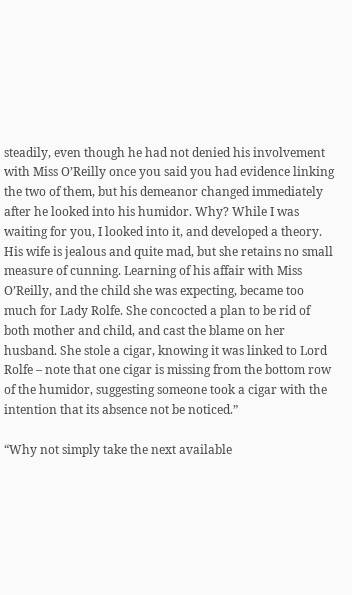steadily, even though he had not denied his involvement with Miss O’Reilly once you said you had evidence linking the two of them, but his demeanor changed immediately after he looked into his humidor. Why? While I was waiting for you, I looked into it, and developed a theory. His wife is jealous and quite mad, but she retains no small measure of cunning. Learning of his affair with Miss O’Reilly, and the child she was expecting, became too much for Lady Rolfe. She concocted a plan to be rid of both mother and child, and cast the blame on her husband. She stole a cigar, knowing it was linked to Lord Rolfe – note that one cigar is missing from the bottom row of the humidor, suggesting someone took a cigar with the intention that its absence not be noticed.”

“Why not simply take the next available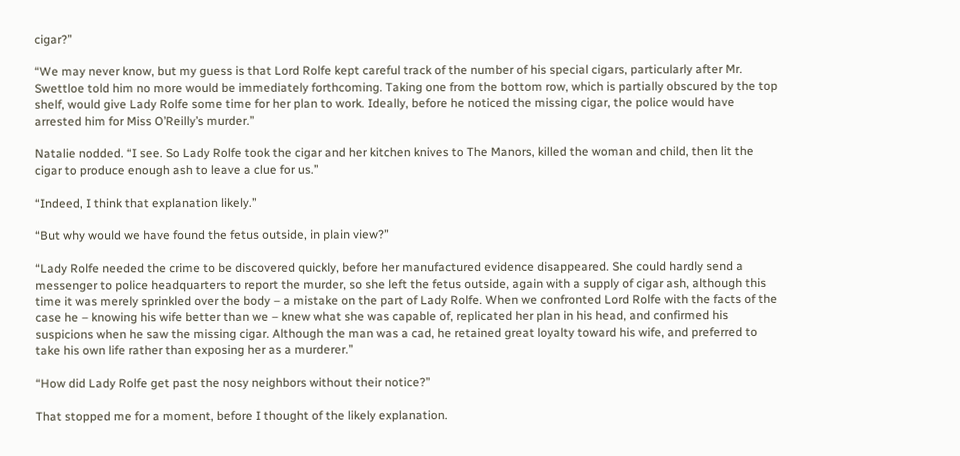cigar?”

“We may never know, but my guess is that Lord Rolfe kept careful track of the number of his special cigars, particularly after Mr. Swettloe told him no more would be immediately forthcoming. Taking one from the bottom row, which is partially obscured by the top shelf, would give Lady Rolfe some time for her plan to work. Ideally, before he noticed the missing cigar, the police would have arrested him for Miss O’Reilly’s murder.”

Natalie nodded. “I see. So Lady Rolfe took the cigar and her kitchen knives to The Manors, killed the woman and child, then lit the cigar to produce enough ash to leave a clue for us.”

“Indeed, I think that explanation likely.”

“But why would we have found the fetus outside, in plain view?”

“Lady Rolfe needed the crime to be discovered quickly, before her manufactured evidence disappeared. She could hardly send a messenger to police headquarters to report the murder, so she left the fetus outside, again with a supply of cigar ash, although this time it was merely sprinkled over the body – a mistake on the part of Lady Rolfe. When we confronted Lord Rolfe with the facts of the case he – knowing his wife better than we – knew what she was capable of, replicated her plan in his head, and confirmed his suspicions when he saw the missing cigar. Although the man was a cad, he retained great loyalty toward his wife, and preferred to take his own life rather than exposing her as a murderer.”

“How did Lady Rolfe get past the nosy neighbors without their notice?”

That stopped me for a moment, before I thought of the likely explanation.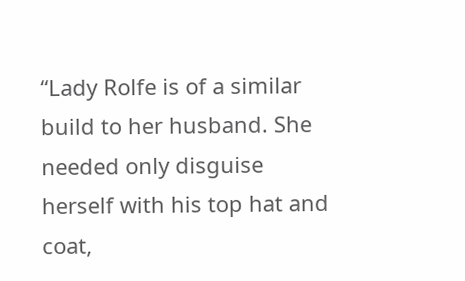“Lady Rolfe is of a similar build to her husband. She needed only disguise herself with his top hat and coat,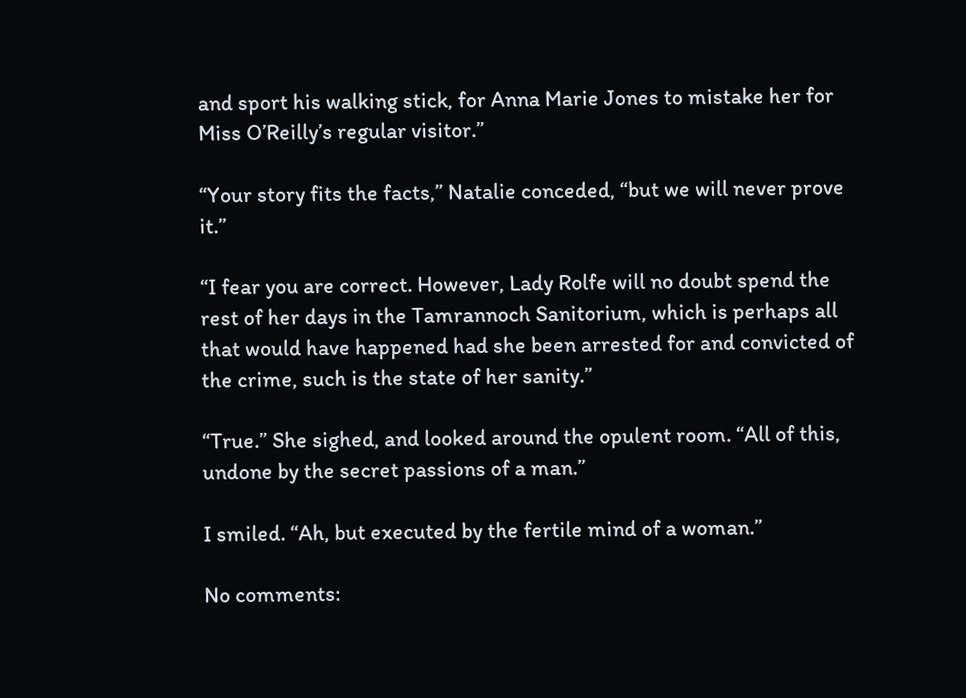and sport his walking stick, for Anna Marie Jones to mistake her for Miss O’Reilly’s regular visitor.”

“Your story fits the facts,” Natalie conceded, “but we will never prove it.”

“I fear you are correct. However, Lady Rolfe will no doubt spend the rest of her days in the Tamrannoch Sanitorium, which is perhaps all that would have happened had she been arrested for and convicted of the crime, such is the state of her sanity.”

“True.” She sighed, and looked around the opulent room. “All of this, undone by the secret passions of a man.”

I smiled. “Ah, but executed by the fertile mind of a woman.”

No comments: